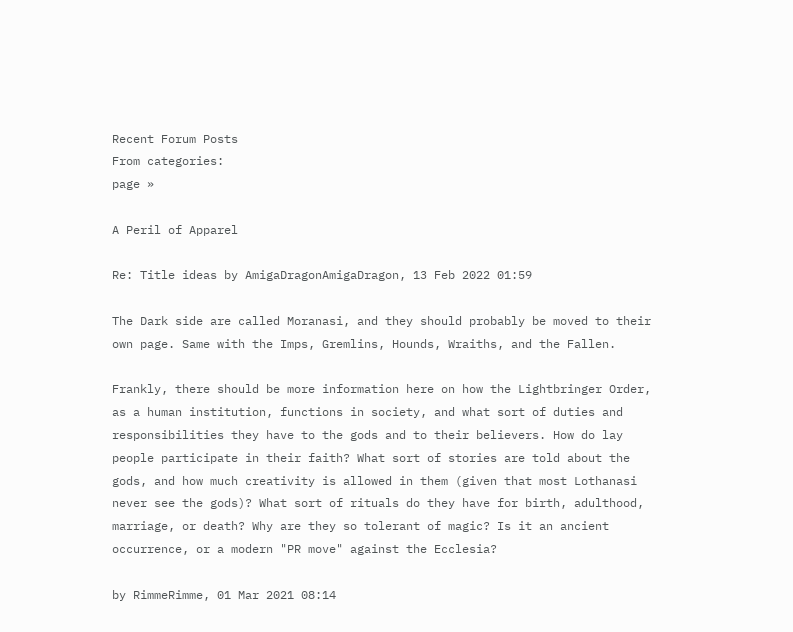Recent Forum Posts
From categories:
page »

A Peril of Apparel

Re: Title ideas by AmigaDragonAmigaDragon, 13 Feb 2022 01:59

The Dark side are called Moranasi, and they should probably be moved to their own page. Same with the Imps, Gremlins, Hounds, Wraiths, and the Fallen.

Frankly, there should be more information here on how the Lightbringer Order, as a human institution, functions in society, and what sort of duties and responsibilities they have to the gods and to their believers. How do lay people participate in their faith? What sort of stories are told about the gods, and how much creativity is allowed in them (given that most Lothanasi never see the gods)? What sort of rituals do they have for birth, adulthood, marriage, or death? Why are they so tolerant of magic? Is it an ancient occurrence, or a modern "PR move" against the Ecclesia?

by RimmeRimme, 01 Mar 2021 08:14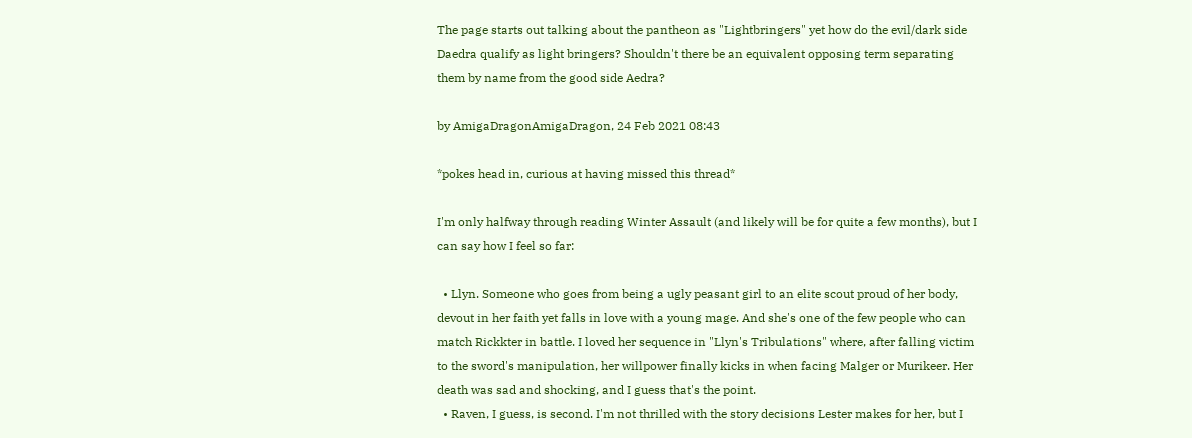The page starts out talking about the pantheon as "Lightbringers" yet how do the evil/dark side Daedra qualify as light bringers? Shouldn't there be an equivalent opposing term separating them by name from the good side Aedra?

by AmigaDragonAmigaDragon, 24 Feb 2021 08:43

*pokes head in, curious at having missed this thread*

I'm only halfway through reading Winter Assault (and likely will be for quite a few months), but I can say how I feel so far:

  • Llyn. Someone who goes from being a ugly peasant girl to an elite scout proud of her body, devout in her faith yet falls in love with a young mage. And she's one of the few people who can match Rickkter in battle. I loved her sequence in "Llyn's Tribulations" where, after falling victim to the sword's manipulation, her willpower finally kicks in when facing Malger or Murikeer. Her death was sad and shocking, and I guess that's the point.
  • Raven, I guess, is second. I'm not thrilled with the story decisions Lester makes for her, but I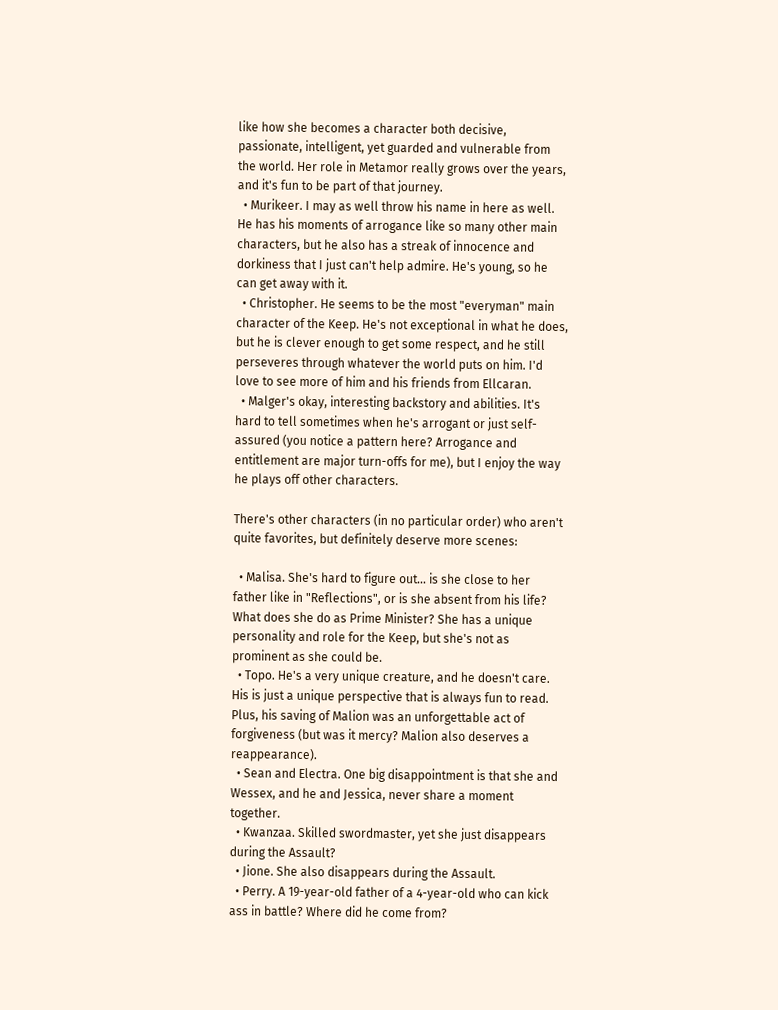like how she becomes a character both decisive, passionate, intelligent, yet guarded and vulnerable from the world. Her role in Metamor really grows over the years, and it's fun to be part of that journey.
  • Murikeer. I may as well throw his name in here as well. He has his moments of arrogance like so many other main characters, but he also has a streak of innocence and dorkiness that I just can't help admire. He's young, so he can get away with it.
  • Christopher. He seems to be the most "everyman" main character of the Keep. He's not exceptional in what he does, but he is clever enough to get some respect, and he still perseveres through whatever the world puts on him. I'd love to see more of him and his friends from Ellcaran.
  • Malger's okay, interesting backstory and abilities. It's hard to tell sometimes when he's arrogant or just self-assured (you notice a pattern here? Arrogance and entitlement are major turn-offs for me), but I enjoy the way he plays off other characters.

There's other characters (in no particular order) who aren't quite favorites, but definitely deserve more scenes:

  • Malisa. She's hard to figure out… is she close to her father like in "Reflections", or is she absent from his life? What does she do as Prime Minister? She has a unique personality and role for the Keep, but she's not as prominent as she could be.
  • Topo. He's a very unique creature, and he doesn't care. His is just a unique perspective that is always fun to read. Plus, his saving of Malion was an unforgettable act of forgiveness (but was it mercy? Malion also deserves a reappearance).
  • Sean and Electra. One big disappointment is that she and Wessex, and he and Jessica, never share a moment together.
  • Kwanzaa. Skilled swordmaster, yet she just disappears during the Assault?
  • Jione. She also disappears during the Assault.
  • Perry. A 19-year-old father of a 4-year-old who can kick ass in battle? Where did he come from?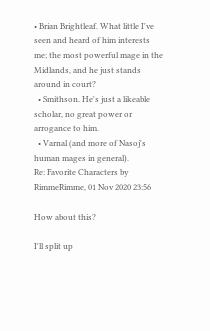• Brian Brightleaf. What little I've seen and heard of him interests me; the most powerful mage in the Midlands, and he just stands around in court?
  • Smithson. He's just a likeable scholar, no great power or arrogance to him.
  • Varnal (and more of Nasoj's human mages in general).
Re: Favorite Characters by RimmeRimme, 01 Nov 2020 23:56

How about this?

I'll split up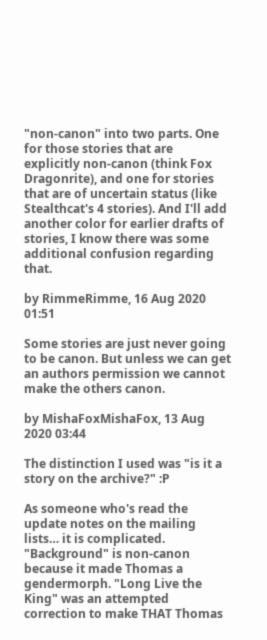"non-canon" into two parts. One for those stories that are explicitly non-canon (think Fox Dragonrite), and one for stories that are of uncertain status (like Stealthcat's 4 stories). And I'll add another color for earlier drafts of stories, I know there was some additional confusion regarding that.

by RimmeRimme, 16 Aug 2020 01:51

Some stories are just never going to be canon. But unless we can get an authors permission we cannot make the others canon.

by MishaFoxMishaFox, 13 Aug 2020 03:44

The distinction I used was "is it a story on the archive?" :P

As someone who's read the update notes on the mailing lists… it is complicated. "Background" is non-canon because it made Thomas a gendermorph. "Long Live the King" was an attempted correction to make THAT Thomas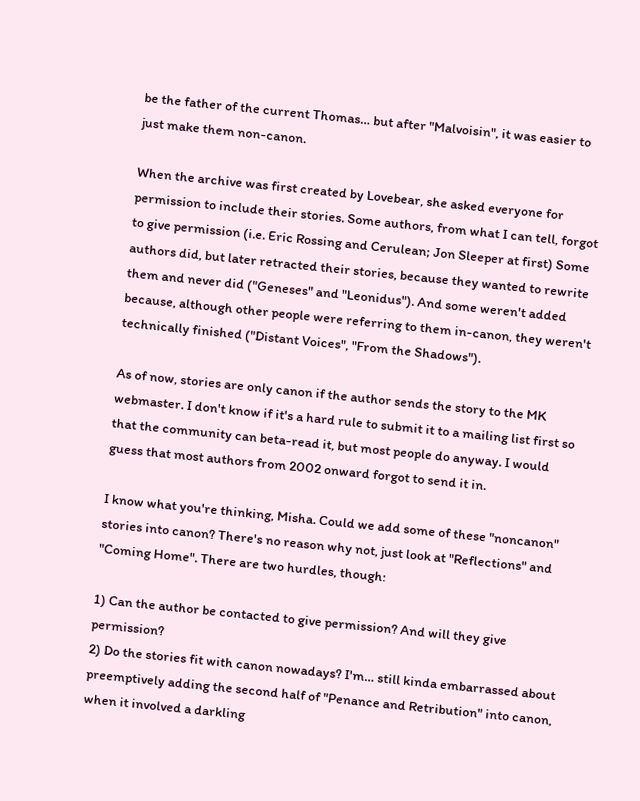be the father of the current Thomas… but after "Malvoisin", it was easier to just make them non-canon.

When the archive was first created by Lovebear, she asked everyone for permission to include their stories. Some authors, from what I can tell, forgot to give permission (i.e. Eric Rossing and Cerulean; Jon Sleeper at first) Some authors did, but later retracted their stories, because they wanted to rewrite them and never did ("Geneses" and "Leonidus"). And some weren't added because, although other people were referring to them in-canon, they weren't technically finished ("Distant Voices", "From the Shadows").

As of now, stories are only canon if the author sends the story to the MK webmaster. I don't know if it's a hard rule to submit it to a mailing list first so that the community can beta-read it, but most people do anyway. I would guess that most authors from 2002 onward forgot to send it in.

I know what you're thinking, Misha. Could we add some of these "noncanon" stories into canon? There's no reason why not, just look at "Reflections" and "Coming Home". There are two hurdles, though:

1) Can the author be contacted to give permission? And will they give permission?
2) Do the stories fit with canon nowadays? I'm… still kinda embarrassed about preemptively adding the second half of "Penance and Retribution" into canon, when it involved a darkling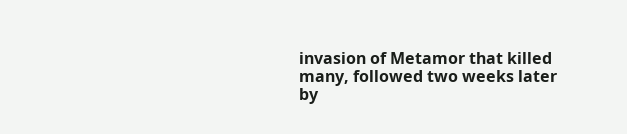invasion of Metamor that killed many, followed two weeks later by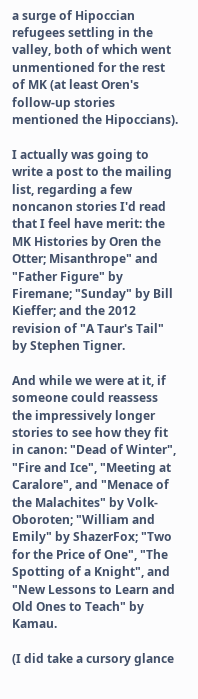a surge of Hipoccian refugees settling in the valley, both of which went unmentioned for the rest of MK (at least Oren's follow-up stories mentioned the Hipoccians).

I actually was going to write a post to the mailing list, regarding a few noncanon stories I'd read that I feel have merit: the MK Histories by Oren the Otter; Misanthrope" and "Father Figure" by Firemane; "Sunday" by Bill Kieffer; and the 2012 revision of "A Taur's Tail" by Stephen Tigner.

And while we were at it, if someone could reassess the impressively longer stories to see how they fit in canon: "Dead of Winter", "Fire and Ice", "Meeting at Caralore", and "Menace of the Malachites" by Volk-Oboroten; "William and Emily" by ShazerFox; "Two for the Price of One", "The Spotting of a Knight", and "New Lessons to Learn and Old Ones to Teach" by Kamau.

(I did take a cursory glance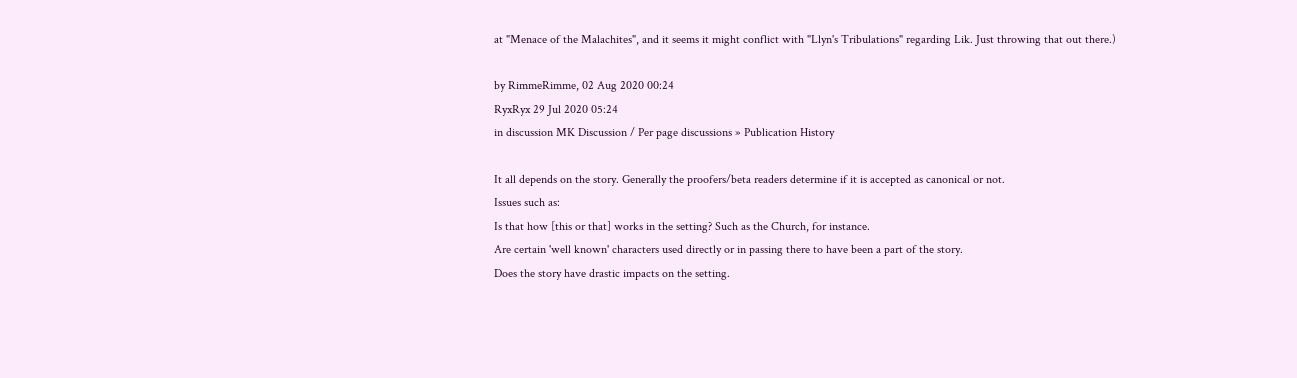at "Menace of the Malachites", and it seems it might conflict with "Llyn's Tribulations" regarding Lik. Just throwing that out there.)

by RimmeRimme, 02 Aug 2020 00:24
RyxRyx 29 Jul 2020 05:24
in discussion MK Discussion / Per page discussions » Publication History

It all depends on the story. Generally the proofers/beta readers determine if it is accepted as canonical or not.
Issues such as:
Is that how [this or that] works in the setting? Such as the Church, for instance.
Are certain 'well known' characters used directly or in passing there to have been a part of the story.
Does the story have drastic impacts on the setting.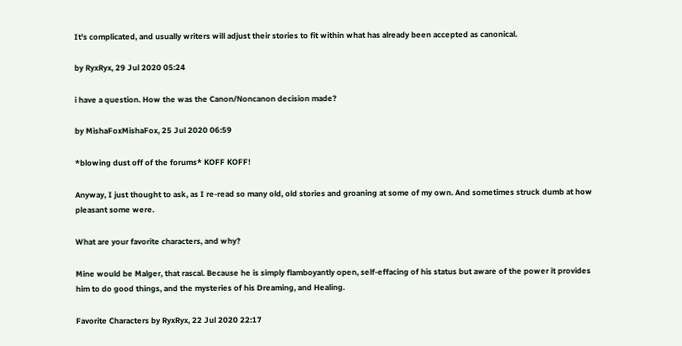It's complicated, and usually writers will adjust their stories to fit within what has already been accepted as canonical.

by RyxRyx, 29 Jul 2020 05:24

i have a question. How the was the Canon/Noncanon decision made?

by MishaFoxMishaFox, 25 Jul 2020 06:59

*blowing dust off of the forums* KOFF KOFF!

Anyway, I just thought to ask, as I re-read so many old, old stories and groaning at some of my own. And sometimes struck dumb at how pleasant some were.

What are your favorite characters, and why?

Mine would be Malger, that rascal. Because he is simply flamboyantly open, self-effacing of his status but aware of the power it provides him to do good things, and the mysteries of his Dreaming, and Healing.

Favorite Characters by RyxRyx, 22 Jul 2020 22:17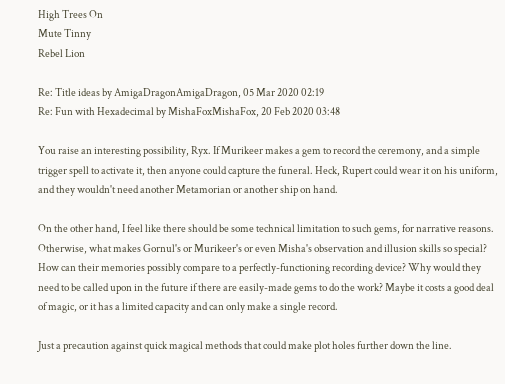High Trees On
Mute Tinny
Rebel Lion

Re: Title ideas by AmigaDragonAmigaDragon, 05 Mar 2020 02:19
Re: Fun with Hexadecimal by MishaFoxMishaFox, 20 Feb 2020 03:48

You raise an interesting possibility, Ryx. If Murikeer makes a gem to record the ceremony, and a simple trigger spell to activate it, then anyone could capture the funeral. Heck, Rupert could wear it on his uniform, and they wouldn't need another Metamorian or another ship on hand.

On the other hand, I feel like there should be some technical limitation to such gems, for narrative reasons. Otherwise, what makes Gornul's or Murikeer's or even Misha's observation and illusion skills so special? How can their memories possibly compare to a perfectly-functioning recording device? Why would they need to be called upon in the future if there are easily-made gems to do the work? Maybe it costs a good deal of magic, or it has a limited capacity and can only make a single record.

Just a precaution against quick magical methods that could make plot holes further down the line.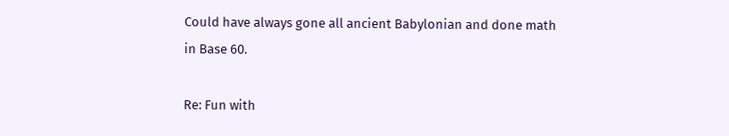Could have always gone all ancient Babylonian and done math in Base 60.

Re: Fun with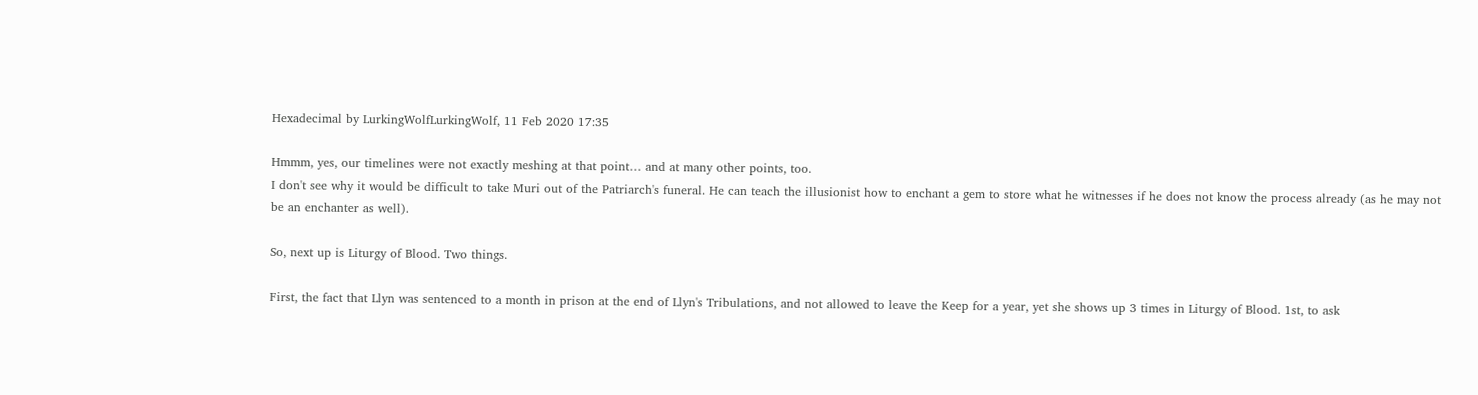Hexadecimal by LurkingWolfLurkingWolf, 11 Feb 2020 17:35

Hmmm, yes, our timelines were not exactly meshing at that point… and at many other points, too.
I don't see why it would be difficult to take Muri out of the Patriarch's funeral. He can teach the illusionist how to enchant a gem to store what he witnesses if he does not know the process already (as he may not be an enchanter as well).

So, next up is Liturgy of Blood. Two things.

First, the fact that Llyn was sentenced to a month in prison at the end of Llyn's Tribulations, and not allowed to leave the Keep for a year, yet she shows up 3 times in Liturgy of Blood. 1st, to ask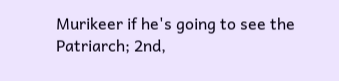Murikeer if he's going to see the Patriarch; 2nd,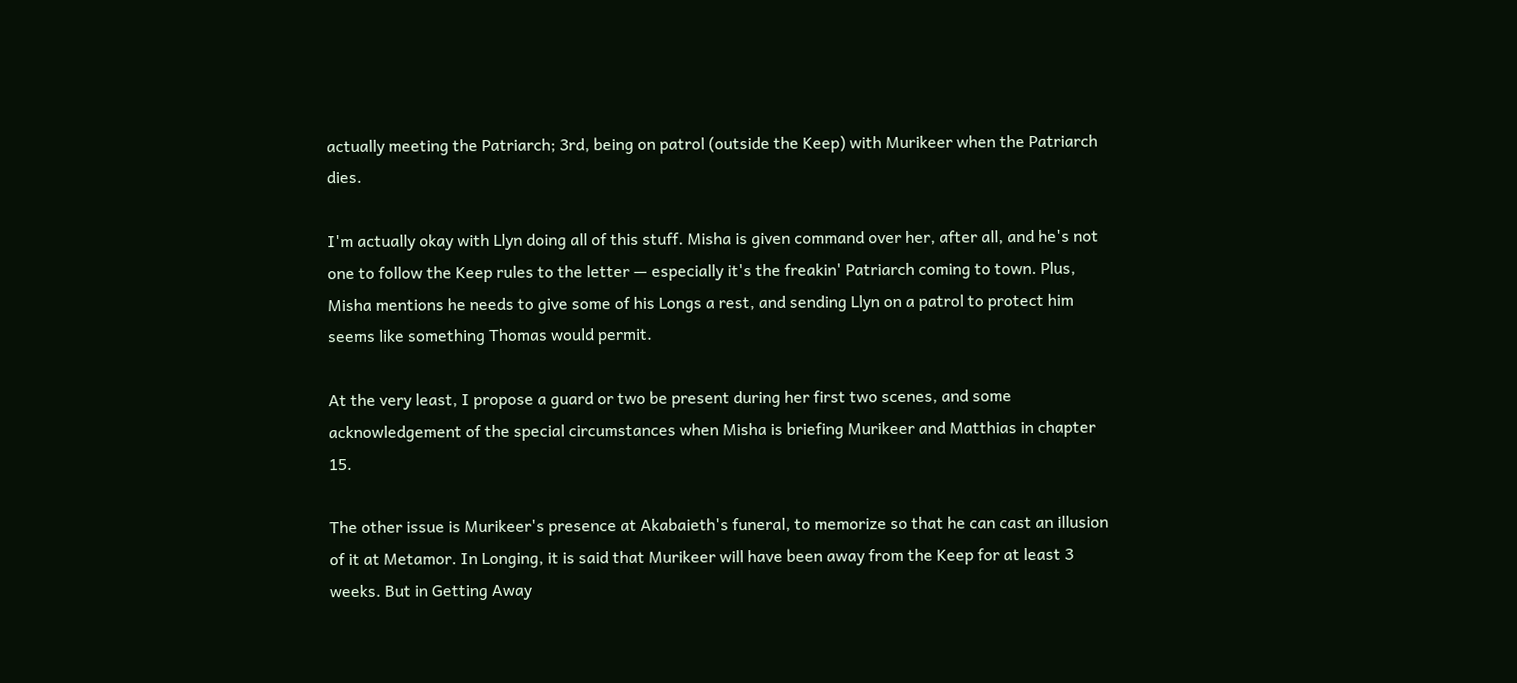actually meeting the Patriarch; 3rd, being on patrol (outside the Keep) with Murikeer when the Patriarch dies.

I'm actually okay with Llyn doing all of this stuff. Misha is given command over her, after all, and he's not one to follow the Keep rules to the letter — especially it's the freakin' Patriarch coming to town. Plus, Misha mentions he needs to give some of his Longs a rest, and sending Llyn on a patrol to protect him seems like something Thomas would permit.

At the very least, I propose a guard or two be present during her first two scenes, and some acknowledgement of the special circumstances when Misha is briefing Murikeer and Matthias in chapter 15.

The other issue is Murikeer's presence at Akabaieth's funeral, to memorize so that he can cast an illusion of it at Metamor. In Longing, it is said that Murikeer will have been away from the Keep for at least 3 weeks. But in Getting Away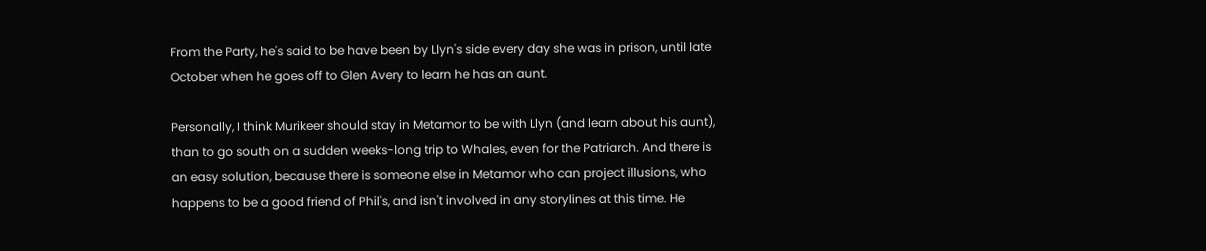From the Party, he's said to be have been by Llyn's side every day she was in prison, until late October when he goes off to Glen Avery to learn he has an aunt.

Personally, I think Murikeer should stay in Metamor to be with Llyn (and learn about his aunt), than to go south on a sudden weeks-long trip to Whales, even for the Patriarch. And there is an easy solution, because there is someone else in Metamor who can project illusions, who happens to be a good friend of Phil's, and isn't involved in any storylines at this time. He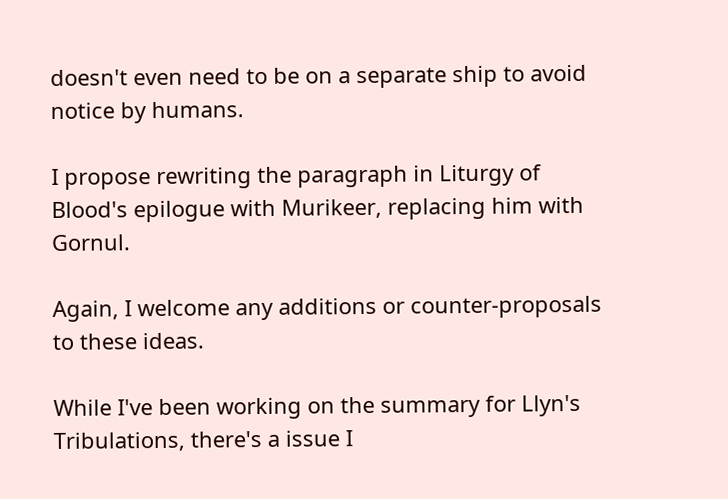doesn't even need to be on a separate ship to avoid notice by humans.

I propose rewriting the paragraph in Liturgy of Blood's epilogue with Murikeer, replacing him with Gornul.

Again, I welcome any additions or counter-proposals to these ideas.

While I've been working on the summary for Llyn's Tribulations, there's a issue I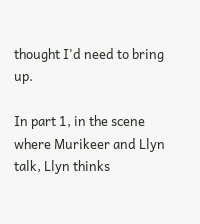thought I'd need to bring up.

In part 1, in the scene where Murikeer and Llyn talk, Llyn thinks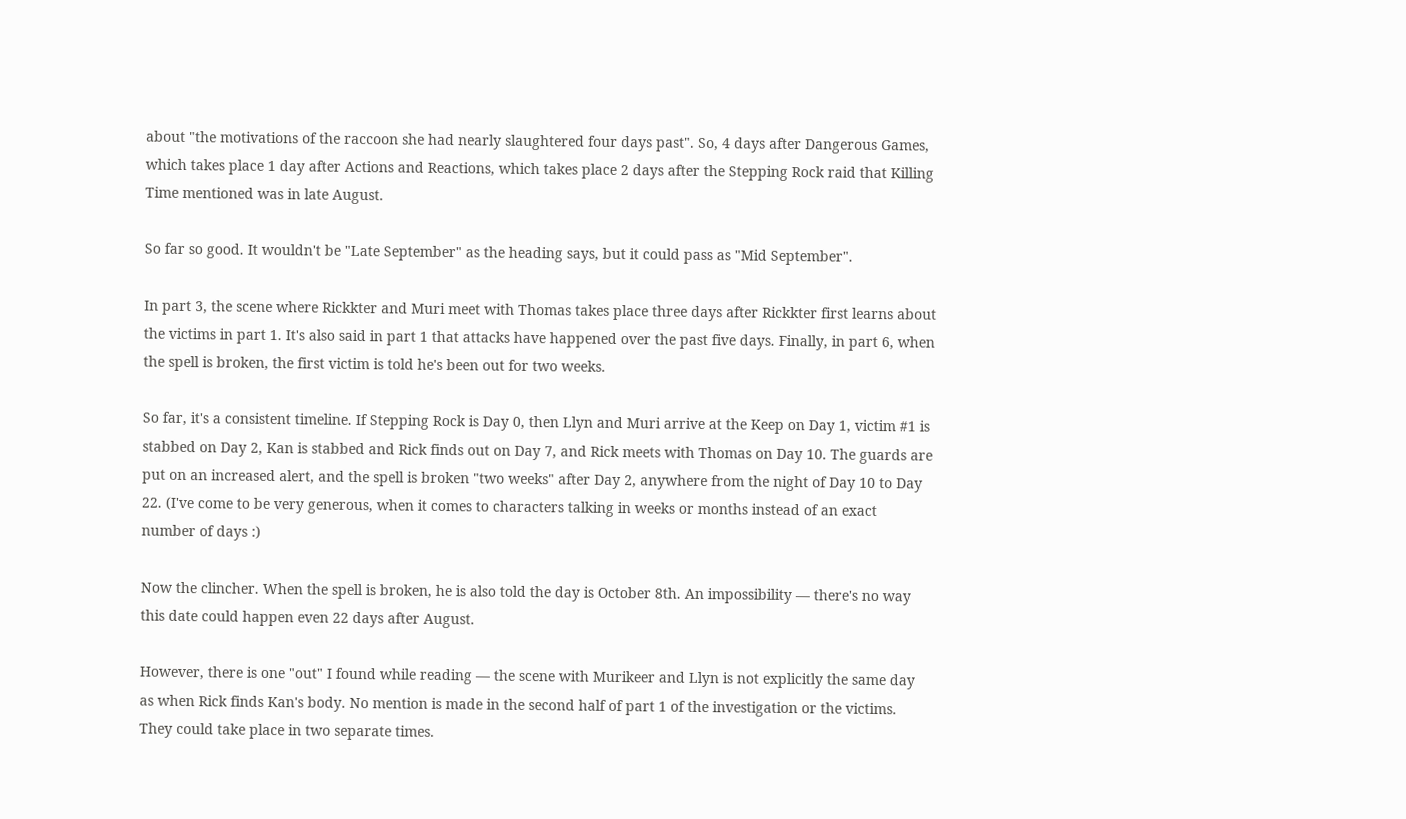about "the motivations of the raccoon she had nearly slaughtered four days past". So, 4 days after Dangerous Games, which takes place 1 day after Actions and Reactions, which takes place 2 days after the Stepping Rock raid that Killing Time mentioned was in late August.

So far so good. It wouldn't be "Late September" as the heading says, but it could pass as "Mid September".

In part 3, the scene where Rickkter and Muri meet with Thomas takes place three days after Rickkter first learns about the victims in part 1. It's also said in part 1 that attacks have happened over the past five days. Finally, in part 6, when the spell is broken, the first victim is told he's been out for two weeks.

So far, it's a consistent timeline. If Stepping Rock is Day 0, then Llyn and Muri arrive at the Keep on Day 1, victim #1 is stabbed on Day 2, Kan is stabbed and Rick finds out on Day 7, and Rick meets with Thomas on Day 10. The guards are put on an increased alert, and the spell is broken "two weeks" after Day 2, anywhere from the night of Day 10 to Day 22. (I've come to be very generous, when it comes to characters talking in weeks or months instead of an exact number of days :)

Now the clincher. When the spell is broken, he is also told the day is October 8th. An impossibility — there's no way this date could happen even 22 days after August.

However, there is one "out" I found while reading — the scene with Murikeer and Llyn is not explicitly the same day as when Rick finds Kan's body. No mention is made in the second half of part 1 of the investigation or the victims. They could take place in two separate times.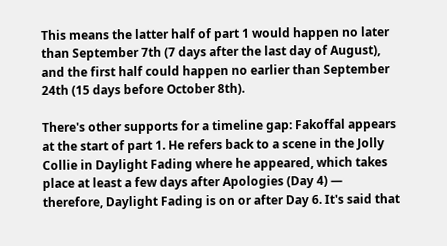This means the latter half of part 1 would happen no later than September 7th (7 days after the last day of August), and the first half could happen no earlier than September 24th (15 days before October 8th).

There's other supports for a timeline gap: Fakoffal appears at the start of part 1. He refers back to a scene in the Jolly Collie in Daylight Fading where he appeared, which takes place at least a few days after Apologies (Day 4) — therefore, Daylight Fading is on or after Day 6. It's said that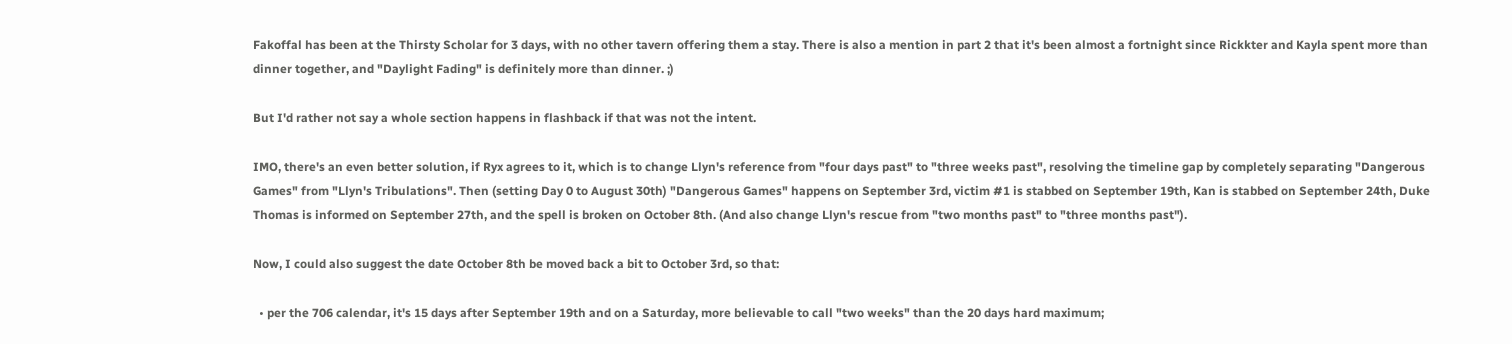Fakoffal has been at the Thirsty Scholar for 3 days, with no other tavern offering them a stay. There is also a mention in part 2 that it's been almost a fortnight since Rickkter and Kayla spent more than dinner together, and "Daylight Fading" is definitely more than dinner. ;)

But I'd rather not say a whole section happens in flashback if that was not the intent.

IMO, there's an even better solution, if Ryx agrees to it, which is to change Llyn's reference from "four days past" to "three weeks past", resolving the timeline gap by completely separating "Dangerous Games" from "Llyn's Tribulations". Then (setting Day 0 to August 30th) "Dangerous Games" happens on September 3rd, victim #1 is stabbed on September 19th, Kan is stabbed on September 24th, Duke Thomas is informed on September 27th, and the spell is broken on October 8th. (And also change Llyn's rescue from "two months past" to "three months past").

Now, I could also suggest the date October 8th be moved back a bit to October 3rd, so that:

  • per the 706 calendar, it's 15 days after September 19th and on a Saturday, more believable to call "two weeks" than the 20 days hard maximum;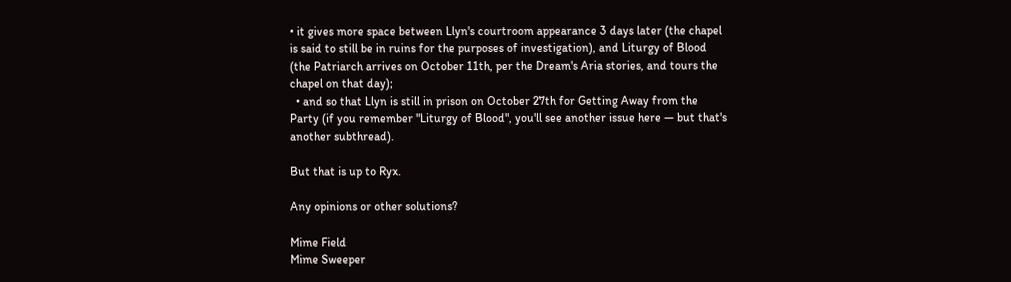• it gives more space between Llyn's courtroom appearance 3 days later (the chapel is said to still be in ruins for the purposes of investigation), and Liturgy of Blood (the Patriarch arrives on October 11th, per the Dream's Aria stories, and tours the chapel on that day);
  • and so that Llyn is still in prison on October 27th for Getting Away from the Party (if you remember "Liturgy of Blood", you'll see another issue here — but that's another subthread).

But that is up to Ryx.

Any opinions or other solutions?

Mime Field
Mime Sweeper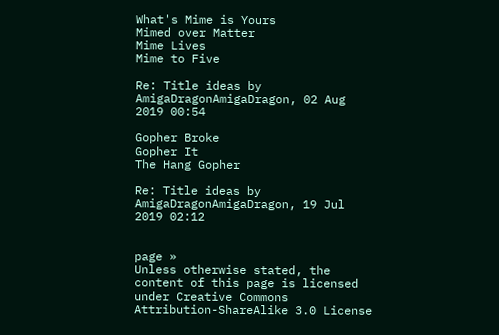What's Mime is Yours
Mimed over Matter
Mime Lives
Mime to Five

Re: Title ideas by AmigaDragonAmigaDragon, 02 Aug 2019 00:54

Gopher Broke
Gopher It
The Hang Gopher

Re: Title ideas by AmigaDragonAmigaDragon, 19 Jul 2019 02:12


page »
Unless otherwise stated, the content of this page is licensed under Creative Commons Attribution-ShareAlike 3.0 License